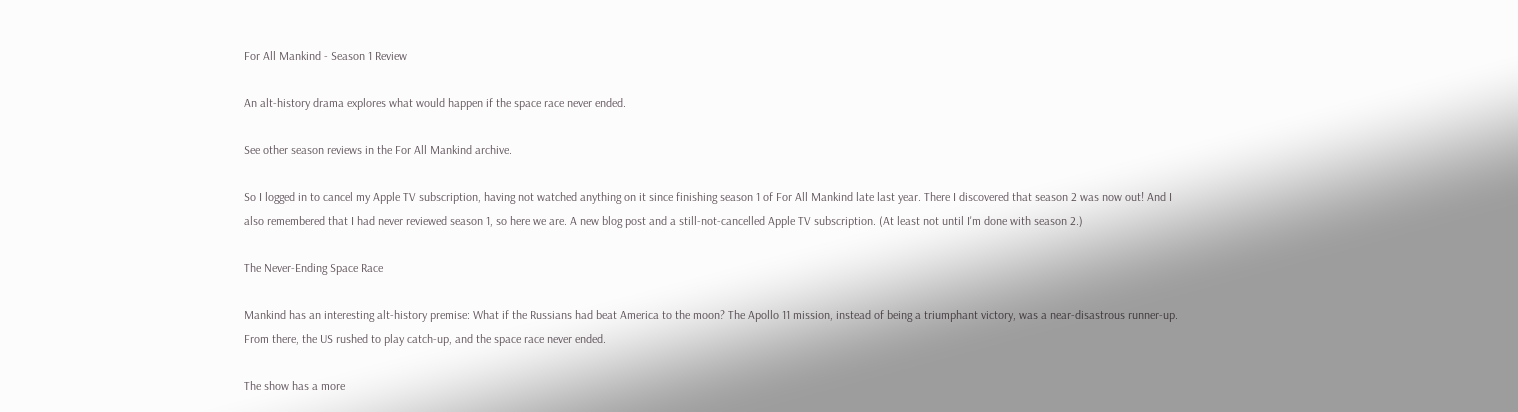For All Mankind - Season 1 Review

An alt-history drama explores what would happen if the space race never ended.

See other season reviews in the For All Mankind archive.

So I logged in to cancel my Apple TV subscription, having not watched anything on it since finishing season 1 of For All Mankind late last year. There I discovered that season 2 was now out! And I also remembered that I had never reviewed season 1, so here we are. A new blog post and a still-not-cancelled Apple TV subscription. (At least not until I'm done with season 2.)

The Never-Ending Space Race

Mankind has an interesting alt-history premise: What if the Russians had beat America to the moon? The Apollo 11 mission, instead of being a triumphant victory, was a near-disastrous runner-up. From there, the US rushed to play catch-up, and the space race never ended.

The show has a more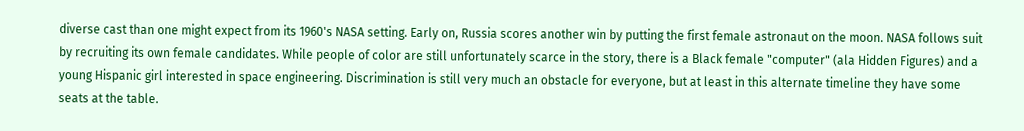diverse cast than one might expect from its 1960's NASA setting. Early on, Russia scores another win by putting the first female astronaut on the moon. NASA follows suit by recruiting its own female candidates. While people of color are still unfortunately scarce in the story, there is a Black female "computer" (ala Hidden Figures) and a young Hispanic girl interested in space engineering. Discrimination is still very much an obstacle for everyone, but at least in this alternate timeline they have some seats at the table.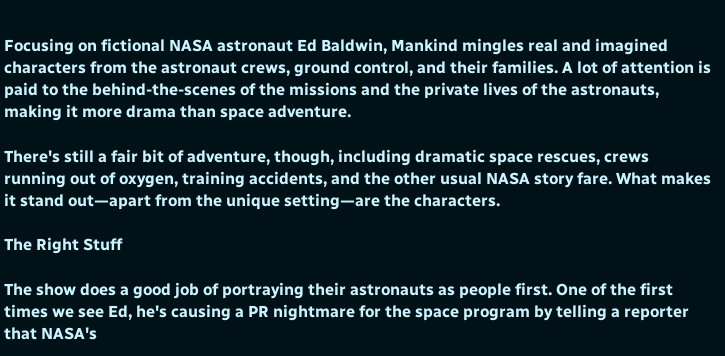Focusing on fictional NASA astronaut Ed Baldwin, Mankind mingles real and imagined characters from the astronaut crews, ground control, and their families. A lot of attention is paid to the behind-the-scenes of the missions and the private lives of the astronauts, making it more drama than space adventure.

There's still a fair bit of adventure, though, including dramatic space rescues, crews running out of oxygen, training accidents, and the other usual NASA story fare. What makes it stand out—apart from the unique setting—are the characters.

The Right Stuff

The show does a good job of portraying their astronauts as people first. One of the first times we see Ed, he's causing a PR nightmare for the space program by telling a reporter that NASA's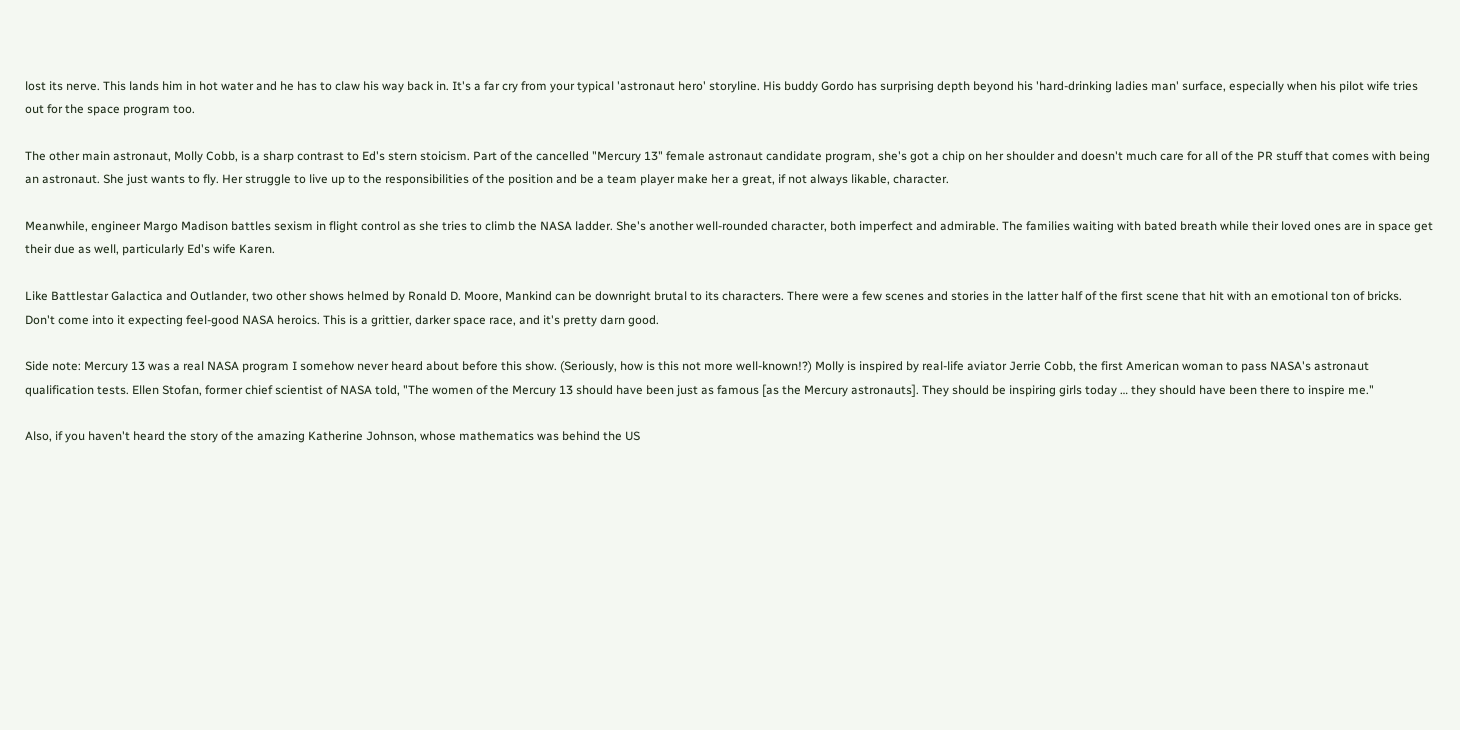lost its nerve. This lands him in hot water and he has to claw his way back in. It's a far cry from your typical 'astronaut hero' storyline. His buddy Gordo has surprising depth beyond his 'hard-drinking ladies man' surface, especially when his pilot wife tries out for the space program too.

The other main astronaut, Molly Cobb, is a sharp contrast to Ed's stern stoicism. Part of the cancelled "Mercury 13" female astronaut candidate program, she's got a chip on her shoulder and doesn't much care for all of the PR stuff that comes with being an astronaut. She just wants to fly. Her struggle to live up to the responsibilities of the position and be a team player make her a great, if not always likable, character.

Meanwhile, engineer Margo Madison battles sexism in flight control as she tries to climb the NASA ladder. She's another well-rounded character, both imperfect and admirable. The families waiting with bated breath while their loved ones are in space get their due as well, particularly Ed's wife Karen.

Like Battlestar Galactica and Outlander, two other shows helmed by Ronald D. Moore, Mankind can be downright brutal to its characters. There were a few scenes and stories in the latter half of the first scene that hit with an emotional ton of bricks. Don't come into it expecting feel-good NASA heroics. This is a grittier, darker space race, and it's pretty darn good.

Side note: Mercury 13 was a real NASA program I somehow never heard about before this show. (Seriously, how is this not more well-known!?) Molly is inspired by real-life aviator Jerrie Cobb, the first American woman to pass NASA's astronaut qualification tests. Ellen Stofan, former chief scientist of NASA told, "The women of the Mercury 13 should have been just as famous [as the Mercury astronauts]. They should be inspiring girls today … they should have been there to inspire me."

Also, if you haven't heard the story of the amazing Katherine Johnson, whose mathematics was behind the US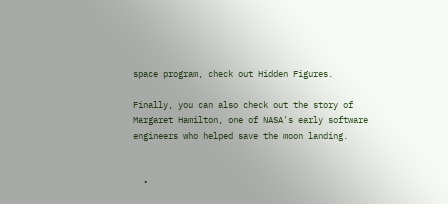space program, check out Hidden Figures.

Finally, you can also check out the story of Margaret Hamilton, one of NASA's early software engineers who helped save the moon landing.


  •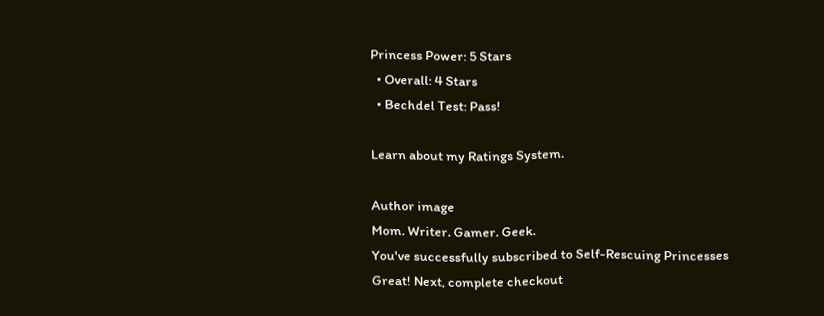Princess Power: 5 Stars
  • Overall: 4 Stars
  • Bechdel Test: Pass!

Learn about my Ratings System.

Author image
Mom. Writer. Gamer. Geek.
You've successfully subscribed to Self-Rescuing Princesses
Great! Next, complete checkout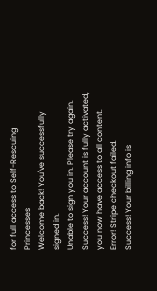for full access to Self-Rescuing Princesses
Welcome back! You've successfully signed in.
Unable to sign you in. Please try again.
Success! Your account is fully activated, you now have access to all content.
Error! Stripe checkout failed.
Success! Your billing info is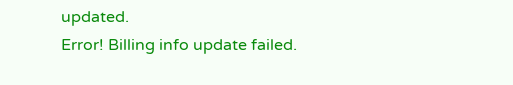updated.
Error! Billing info update failed.